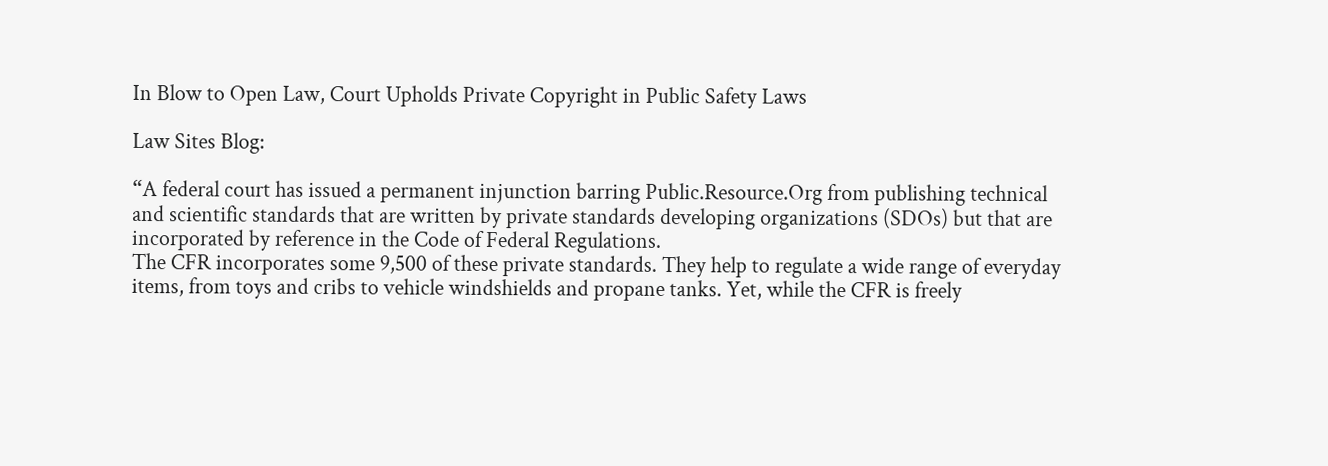In Blow to Open Law, Court Upholds Private Copyright in Public Safety Laws

Law Sites Blog:

“A federal court has issued a permanent injunction barring Public.Resource.Org from publishing technical and scientific standards that are written by private standards developing organizations (SDOs) but that are incorporated by reference in the Code of Federal Regulations.
The CFR incorporates some 9,500 of these private standards. They help to regulate a wide range of everyday items, from toys and cribs to vehicle windshields and propane tanks. Yet, while the CFR is freely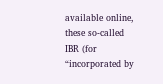available online, these so-called IBR (for “incorporated by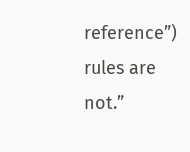reference”) rules are not.”